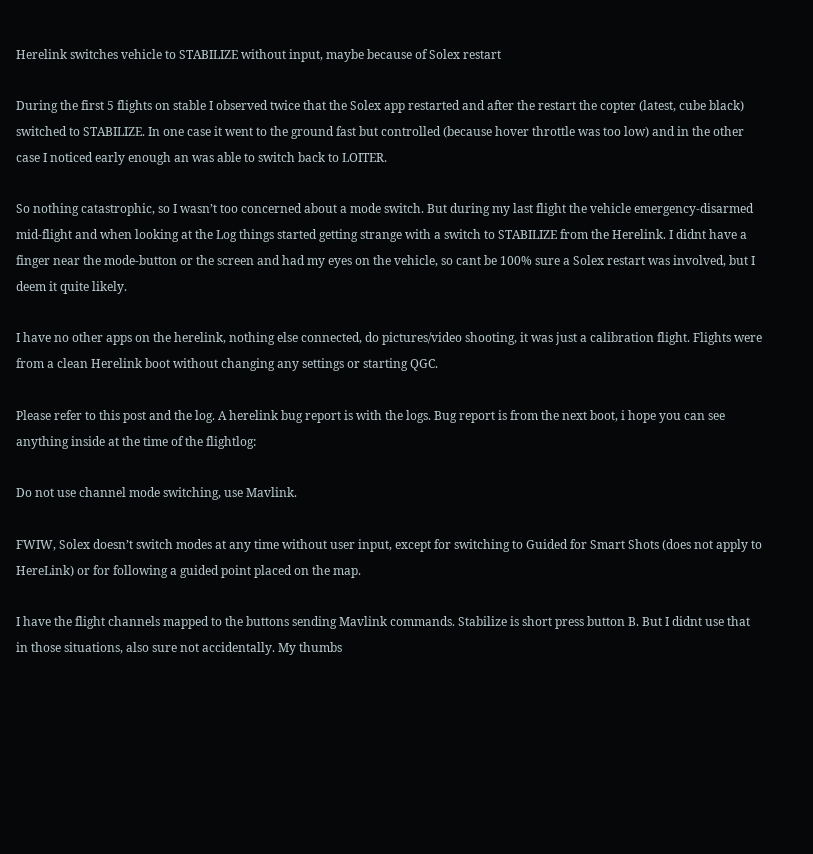Herelink switches vehicle to STABILIZE without input, maybe because of Solex restart

During the first 5 flights on stable I observed twice that the Solex app restarted and after the restart the copter (latest, cube black) switched to STABILIZE. In one case it went to the ground fast but controlled (because hover throttle was too low) and in the other case I noticed early enough an was able to switch back to LOITER.

So nothing catastrophic, so I wasn’t too concerned about a mode switch. But during my last flight the vehicle emergency-disarmed mid-flight and when looking at the Log things started getting strange with a switch to STABILIZE from the Herelink. I didnt have a finger near the mode-button or the screen and had my eyes on the vehicle, so cant be 100% sure a Solex restart was involved, but I deem it quite likely.

I have no other apps on the herelink, nothing else connected, do pictures/video shooting, it was just a calibration flight. Flights were from a clean Herelink boot without changing any settings or starting QGC.

Please refer to this post and the log. A herelink bug report is with the logs. Bug report is from the next boot, i hope you can see anything inside at the time of the flightlog:

Do not use channel mode switching, use Mavlink.

FWIW, Solex doesn’t switch modes at any time without user input, except for switching to Guided for Smart Shots (does not apply to HereLink) or for following a guided point placed on the map.

I have the flight channels mapped to the buttons sending Mavlink commands. Stabilize is short press button B. But I didnt use that in those situations, also sure not accidentally. My thumbs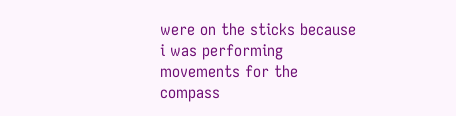were on the sticks because i was performing movements for the compass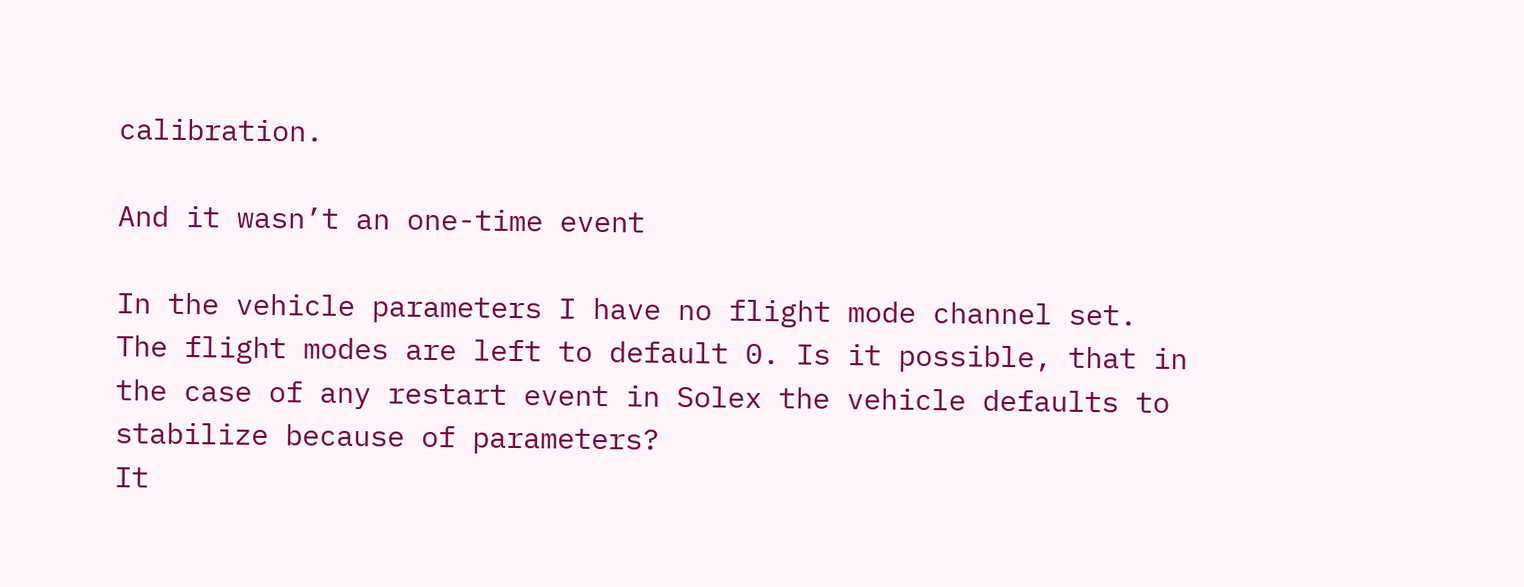calibration.

And it wasn’t an one-time event

In the vehicle parameters I have no flight mode channel set. The flight modes are left to default 0. Is it possible, that in the case of any restart event in Solex the vehicle defaults to stabilize because of parameters?
It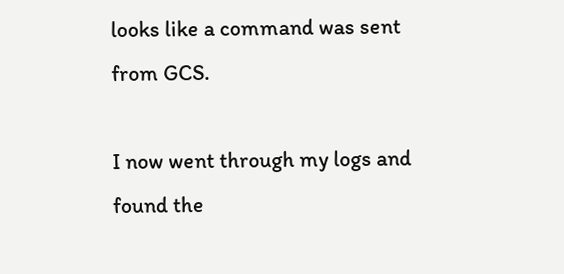looks like a command was sent from GCS.

I now went through my logs and found the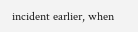incident earlier, when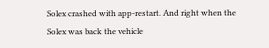Solex crashed with app-restart. And right when the Solex was back the vehicle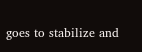goes to stabilize and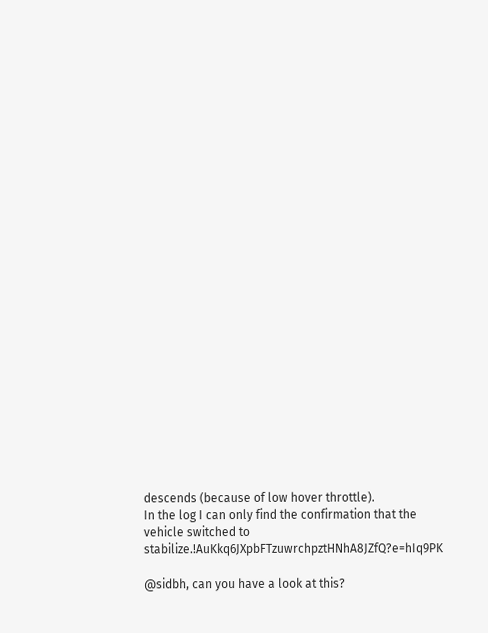descends (because of low hover throttle).
In the log I can only find the confirmation that the vehicle switched to stabilize.!AuKkq6JXpbFTzuwrchpztHNhA8JZfQ?e=hIq9PK

@sidbh, can you have a look at this?